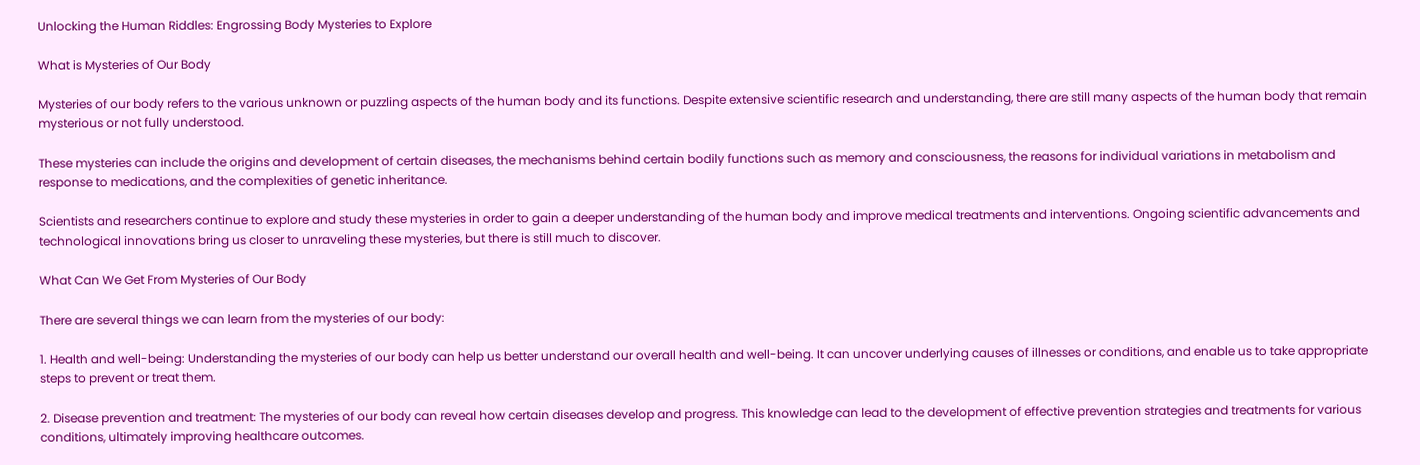Unlocking the Human Riddles: Engrossing Body Mysteries to Explore

What is Mysteries of Our Body

Mysteries of our body refers to the various unknown or puzzling aspects of the human body and its functions. Despite extensive scientific research and understanding, there are still many aspects of the human body that remain mysterious or not fully understood.

These mysteries can include the origins and development of certain diseases, the mechanisms behind certain bodily functions such as memory and consciousness, the reasons for individual variations in metabolism and response to medications, and the complexities of genetic inheritance.

Scientists and researchers continue to explore and study these mysteries in order to gain a deeper understanding of the human body and improve medical treatments and interventions. Ongoing scientific advancements and technological innovations bring us closer to unraveling these mysteries, but there is still much to discover.

What Can We Get From Mysteries of Our Body

There are several things we can learn from the mysteries of our body:

1. Health and well-being: Understanding the mysteries of our body can help us better understand our overall health and well-being. It can uncover underlying causes of illnesses or conditions, and enable us to take appropriate steps to prevent or treat them.

2. Disease prevention and treatment: The mysteries of our body can reveal how certain diseases develop and progress. This knowledge can lead to the development of effective prevention strategies and treatments for various conditions, ultimately improving healthcare outcomes.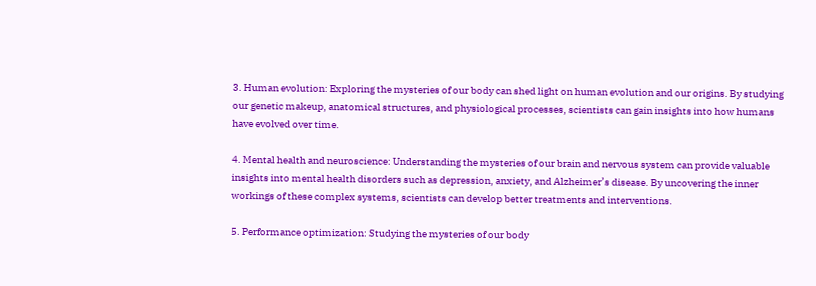3. Human evolution: Exploring the mysteries of our body can shed light on human evolution and our origins. By studying our genetic makeup, anatomical structures, and physiological processes, scientists can gain insights into how humans have evolved over time.

4. Mental health and neuroscience: Understanding the mysteries of our brain and nervous system can provide valuable insights into mental health disorders such as depression, anxiety, and Alzheimer’s disease. By uncovering the inner workings of these complex systems, scientists can develop better treatments and interventions.

5. Performance optimization: Studying the mysteries of our body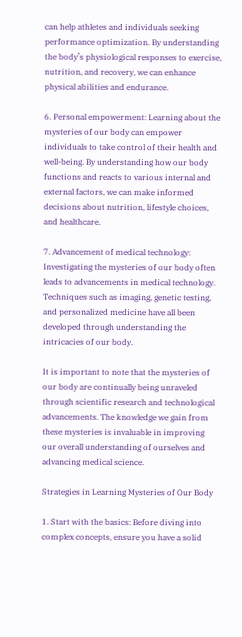can help athletes and individuals seeking performance optimization. By understanding the body’s physiological responses to exercise, nutrition, and recovery, we can enhance physical abilities and endurance.

6. Personal empowerment: Learning about the mysteries of our body can empower individuals to take control of their health and well-being. By understanding how our body functions and reacts to various internal and external factors, we can make informed decisions about nutrition, lifestyle choices, and healthcare.

7. Advancement of medical technology: Investigating the mysteries of our body often leads to advancements in medical technology. Techniques such as imaging, genetic testing, and personalized medicine have all been developed through understanding the intricacies of our body.

It is important to note that the mysteries of our body are continually being unraveled through scientific research and technological advancements. The knowledge we gain from these mysteries is invaluable in improving our overall understanding of ourselves and advancing medical science.

Strategies in Learning Mysteries of Our Body

1. Start with the basics: Before diving into complex concepts, ensure you have a solid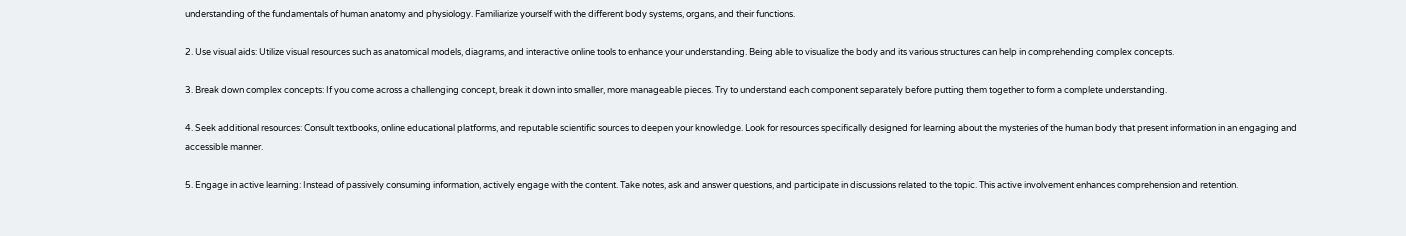understanding of the fundamentals of human anatomy and physiology. Familiarize yourself with the different body systems, organs, and their functions.

2. Use visual aids: Utilize visual resources such as anatomical models, diagrams, and interactive online tools to enhance your understanding. Being able to visualize the body and its various structures can help in comprehending complex concepts.

3. Break down complex concepts: If you come across a challenging concept, break it down into smaller, more manageable pieces. Try to understand each component separately before putting them together to form a complete understanding.

4. Seek additional resources: Consult textbooks, online educational platforms, and reputable scientific sources to deepen your knowledge. Look for resources specifically designed for learning about the mysteries of the human body that present information in an engaging and accessible manner.

5. Engage in active learning: Instead of passively consuming information, actively engage with the content. Take notes, ask and answer questions, and participate in discussions related to the topic. This active involvement enhances comprehension and retention.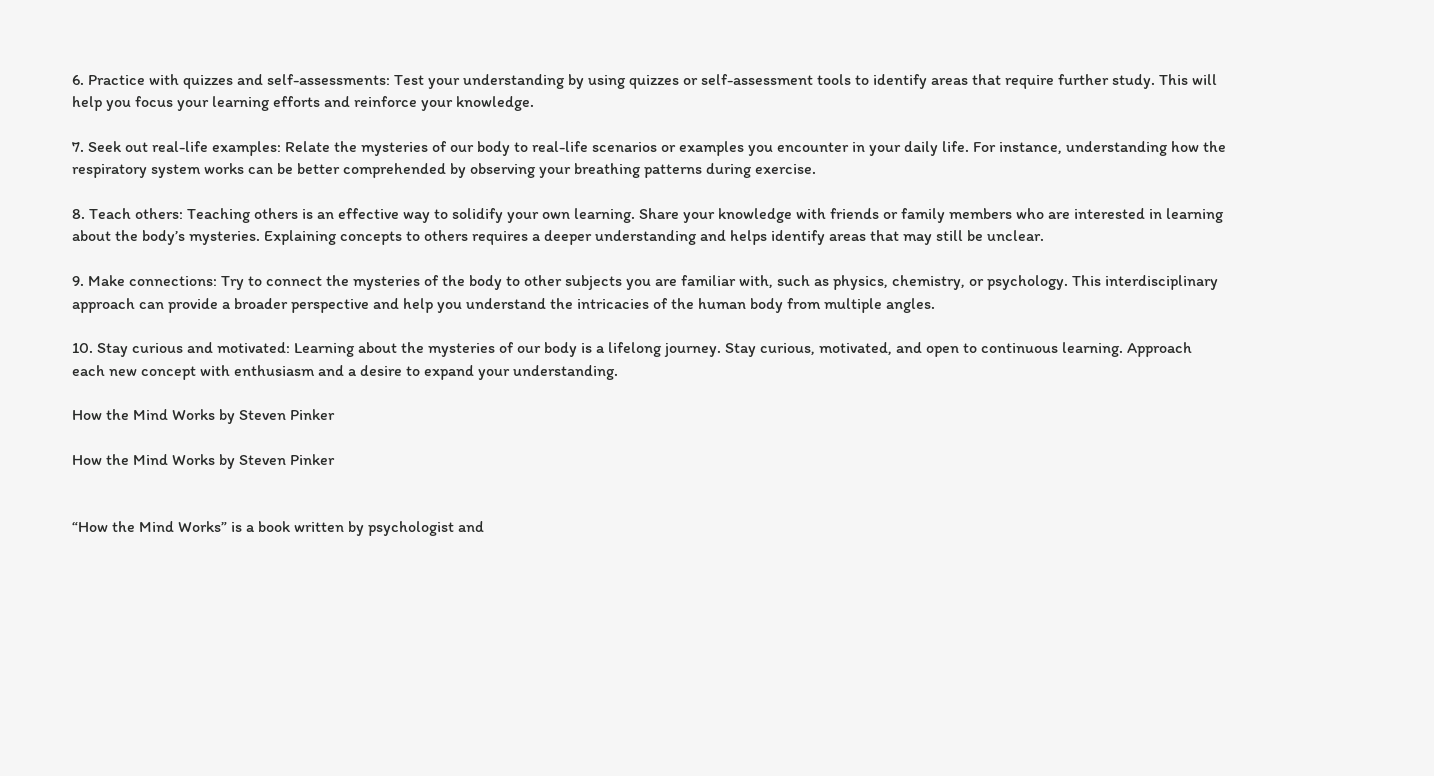6. Practice with quizzes and self-assessments: Test your understanding by using quizzes or self-assessment tools to identify areas that require further study. This will help you focus your learning efforts and reinforce your knowledge.

7. Seek out real-life examples: Relate the mysteries of our body to real-life scenarios or examples you encounter in your daily life. For instance, understanding how the respiratory system works can be better comprehended by observing your breathing patterns during exercise.

8. Teach others: Teaching others is an effective way to solidify your own learning. Share your knowledge with friends or family members who are interested in learning about the body’s mysteries. Explaining concepts to others requires a deeper understanding and helps identify areas that may still be unclear.

9. Make connections: Try to connect the mysteries of the body to other subjects you are familiar with, such as physics, chemistry, or psychology. This interdisciplinary approach can provide a broader perspective and help you understand the intricacies of the human body from multiple angles.

10. Stay curious and motivated: Learning about the mysteries of our body is a lifelong journey. Stay curious, motivated, and open to continuous learning. Approach each new concept with enthusiasm and a desire to expand your understanding.

How the Mind Works by Steven Pinker

How the Mind Works by Steven Pinker


“How the Mind Works” is a book written by psychologist and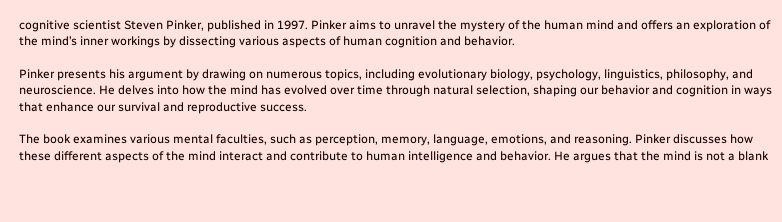cognitive scientist Steven Pinker, published in 1997. Pinker aims to unravel the mystery of the human mind and offers an exploration of the mind’s inner workings by dissecting various aspects of human cognition and behavior.

Pinker presents his argument by drawing on numerous topics, including evolutionary biology, psychology, linguistics, philosophy, and neuroscience. He delves into how the mind has evolved over time through natural selection, shaping our behavior and cognition in ways that enhance our survival and reproductive success.

The book examines various mental faculties, such as perception, memory, language, emotions, and reasoning. Pinker discusses how these different aspects of the mind interact and contribute to human intelligence and behavior. He argues that the mind is not a blank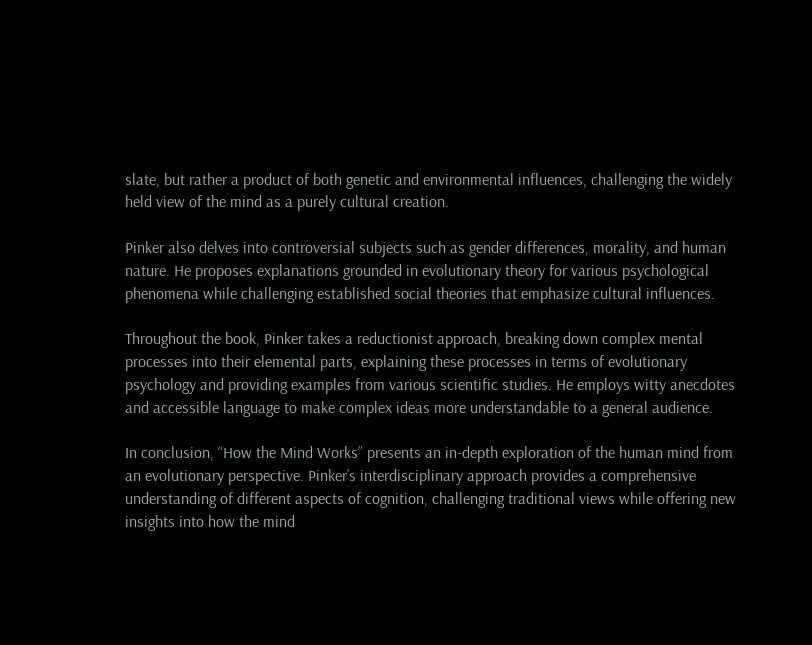slate, but rather a product of both genetic and environmental influences, challenging the widely held view of the mind as a purely cultural creation.

Pinker also delves into controversial subjects such as gender differences, morality, and human nature. He proposes explanations grounded in evolutionary theory for various psychological phenomena while challenging established social theories that emphasize cultural influences.

Throughout the book, Pinker takes a reductionist approach, breaking down complex mental processes into their elemental parts, explaining these processes in terms of evolutionary psychology and providing examples from various scientific studies. He employs witty anecdotes and accessible language to make complex ideas more understandable to a general audience.

In conclusion, “How the Mind Works” presents an in-depth exploration of the human mind from an evolutionary perspective. Pinker’s interdisciplinary approach provides a comprehensive understanding of different aspects of cognition, challenging traditional views while offering new insights into how the mind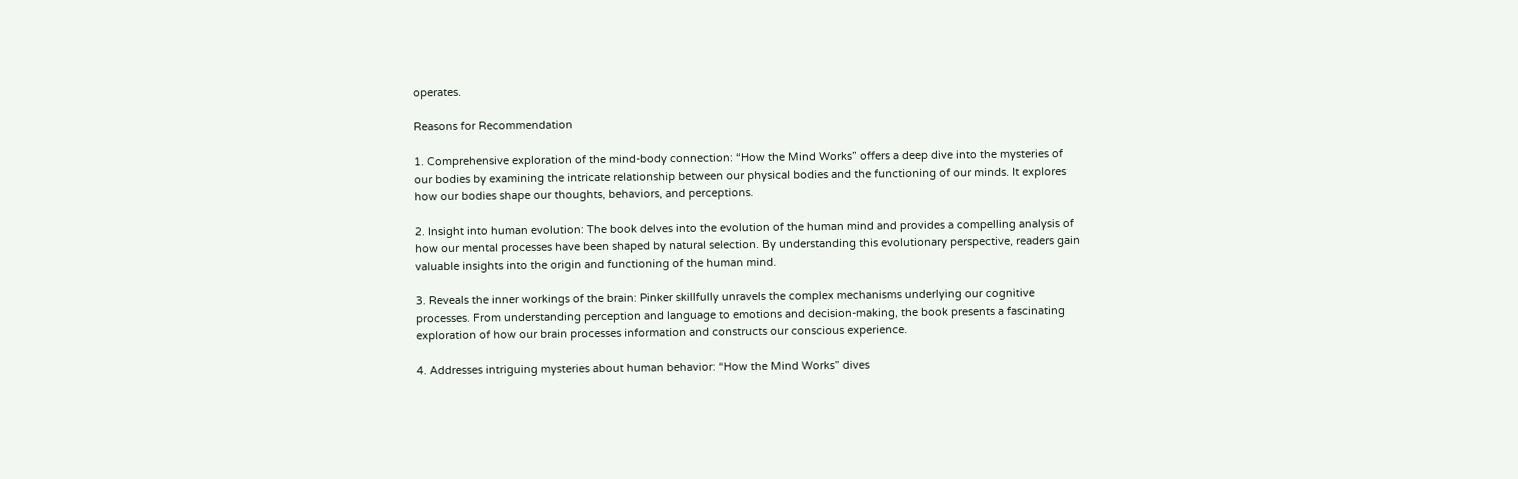operates.

Reasons for Recommendation

1. Comprehensive exploration of the mind-body connection: “How the Mind Works” offers a deep dive into the mysteries of our bodies by examining the intricate relationship between our physical bodies and the functioning of our minds. It explores how our bodies shape our thoughts, behaviors, and perceptions.

2. Insight into human evolution: The book delves into the evolution of the human mind and provides a compelling analysis of how our mental processes have been shaped by natural selection. By understanding this evolutionary perspective, readers gain valuable insights into the origin and functioning of the human mind.

3. Reveals the inner workings of the brain: Pinker skillfully unravels the complex mechanisms underlying our cognitive processes. From understanding perception and language to emotions and decision-making, the book presents a fascinating exploration of how our brain processes information and constructs our conscious experience.

4. Addresses intriguing mysteries about human behavior: “How the Mind Works” dives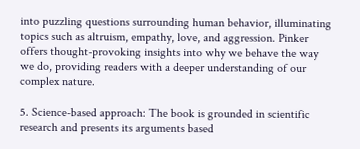into puzzling questions surrounding human behavior, illuminating topics such as altruism, empathy, love, and aggression. Pinker offers thought-provoking insights into why we behave the way we do, providing readers with a deeper understanding of our complex nature.

5. Science-based approach: The book is grounded in scientific research and presents its arguments based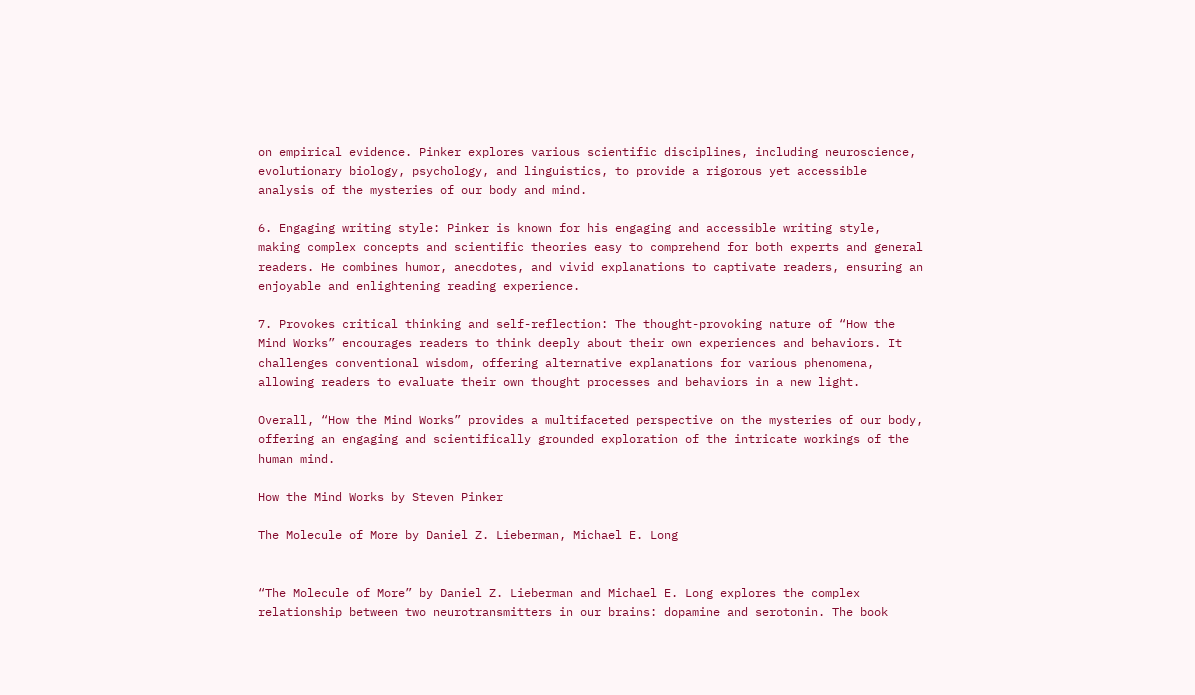on empirical evidence. Pinker explores various scientific disciplines, including neuroscience, evolutionary biology, psychology, and linguistics, to provide a rigorous yet accessible analysis of the mysteries of our body and mind.

6. Engaging writing style: Pinker is known for his engaging and accessible writing style, making complex concepts and scientific theories easy to comprehend for both experts and general readers. He combines humor, anecdotes, and vivid explanations to captivate readers, ensuring an enjoyable and enlightening reading experience.

7. Provokes critical thinking and self-reflection: The thought-provoking nature of “How the Mind Works” encourages readers to think deeply about their own experiences and behaviors. It challenges conventional wisdom, offering alternative explanations for various phenomena, allowing readers to evaluate their own thought processes and behaviors in a new light.

Overall, “How the Mind Works” provides a multifaceted perspective on the mysteries of our body, offering an engaging and scientifically grounded exploration of the intricate workings of the human mind.

How the Mind Works by Steven Pinker

The Molecule of More by Daniel Z. Lieberman, Michael E. Long


“The Molecule of More” by Daniel Z. Lieberman and Michael E. Long explores the complex relationship between two neurotransmitters in our brains: dopamine and serotonin. The book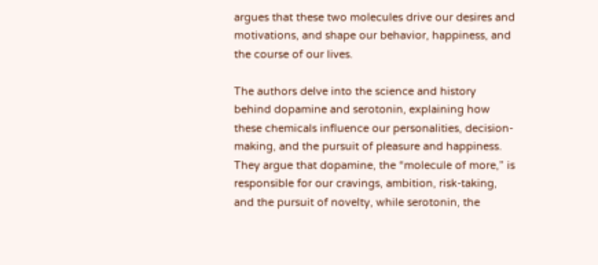argues that these two molecules drive our desires and motivations, and shape our behavior, happiness, and the course of our lives.

The authors delve into the science and history behind dopamine and serotonin, explaining how these chemicals influence our personalities, decision-making, and the pursuit of pleasure and happiness. They argue that dopamine, the “molecule of more,” is responsible for our cravings, ambition, risk-taking, and the pursuit of novelty, while serotonin, the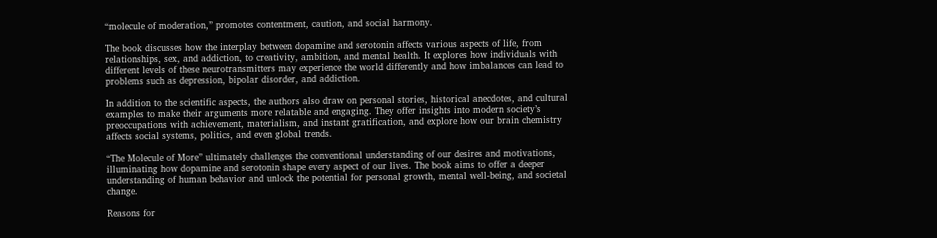“molecule of moderation,” promotes contentment, caution, and social harmony.

The book discusses how the interplay between dopamine and serotonin affects various aspects of life, from relationships, sex, and addiction, to creativity, ambition, and mental health. It explores how individuals with different levels of these neurotransmitters may experience the world differently and how imbalances can lead to problems such as depression, bipolar disorder, and addiction.

In addition to the scientific aspects, the authors also draw on personal stories, historical anecdotes, and cultural examples to make their arguments more relatable and engaging. They offer insights into modern society’s preoccupations with achievement, materialism, and instant gratification, and explore how our brain chemistry affects social systems, politics, and even global trends.

“The Molecule of More” ultimately challenges the conventional understanding of our desires and motivations, illuminating how dopamine and serotonin shape every aspect of our lives. The book aims to offer a deeper understanding of human behavior and unlock the potential for personal growth, mental well-being, and societal change.

Reasons for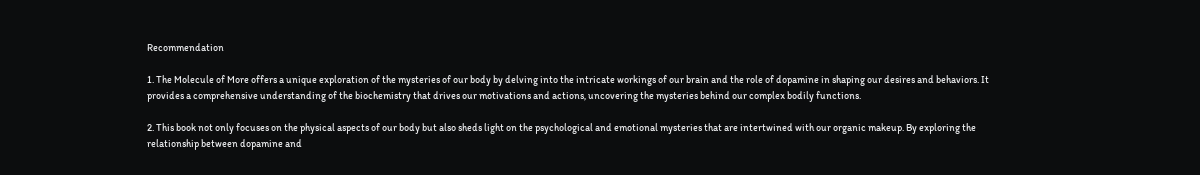Recommendation

1. The Molecule of More offers a unique exploration of the mysteries of our body by delving into the intricate workings of our brain and the role of dopamine in shaping our desires and behaviors. It provides a comprehensive understanding of the biochemistry that drives our motivations and actions, uncovering the mysteries behind our complex bodily functions.

2. This book not only focuses on the physical aspects of our body but also sheds light on the psychological and emotional mysteries that are intertwined with our organic makeup. By exploring the relationship between dopamine and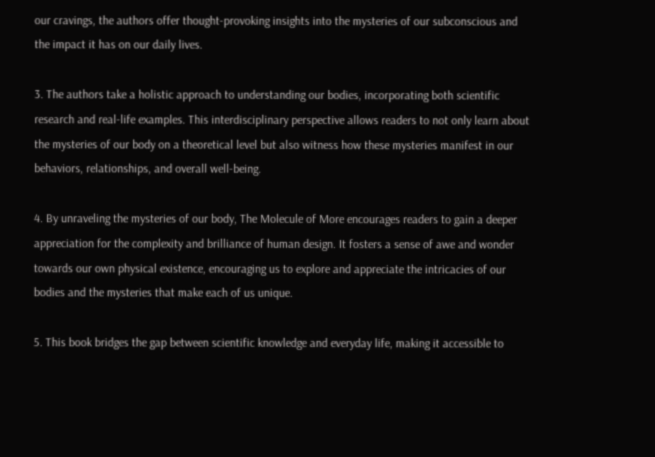our cravings, the authors offer thought-provoking insights into the mysteries of our subconscious and the impact it has on our daily lives.

3. The authors take a holistic approach to understanding our bodies, incorporating both scientific research and real-life examples. This interdisciplinary perspective allows readers to not only learn about the mysteries of our body on a theoretical level but also witness how these mysteries manifest in our behaviors, relationships, and overall well-being.

4. By unraveling the mysteries of our body, The Molecule of More encourages readers to gain a deeper appreciation for the complexity and brilliance of human design. It fosters a sense of awe and wonder towards our own physical existence, encouraging us to explore and appreciate the intricacies of our bodies and the mysteries that make each of us unique.

5. This book bridges the gap between scientific knowledge and everyday life, making it accessible to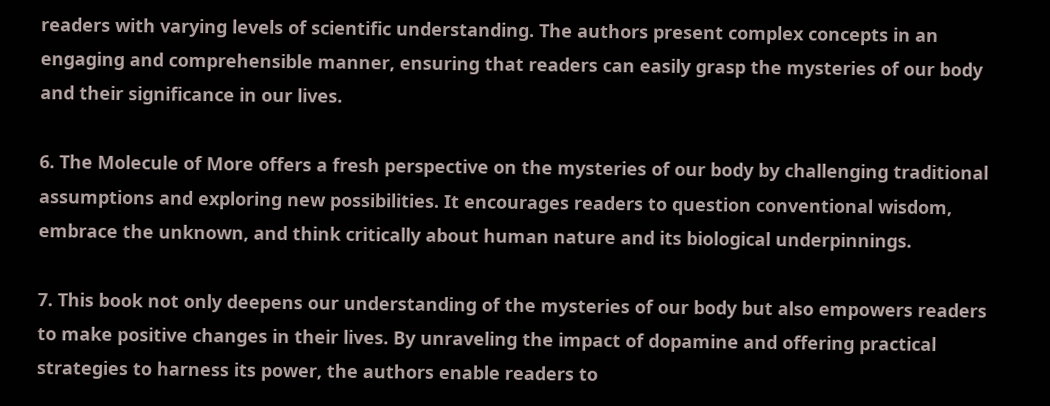readers with varying levels of scientific understanding. The authors present complex concepts in an engaging and comprehensible manner, ensuring that readers can easily grasp the mysteries of our body and their significance in our lives.

6. The Molecule of More offers a fresh perspective on the mysteries of our body by challenging traditional assumptions and exploring new possibilities. It encourages readers to question conventional wisdom, embrace the unknown, and think critically about human nature and its biological underpinnings.

7. This book not only deepens our understanding of the mysteries of our body but also empowers readers to make positive changes in their lives. By unraveling the impact of dopamine and offering practical strategies to harness its power, the authors enable readers to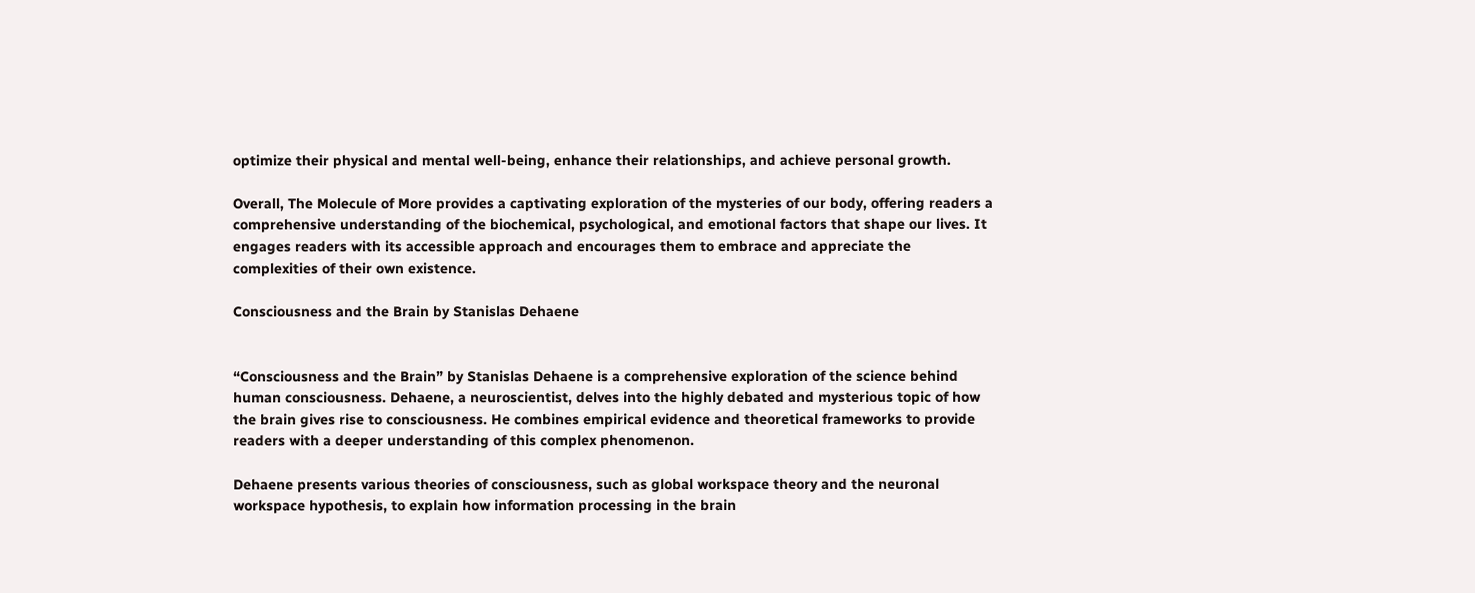optimize their physical and mental well-being, enhance their relationships, and achieve personal growth.

Overall, The Molecule of More provides a captivating exploration of the mysteries of our body, offering readers a comprehensive understanding of the biochemical, psychological, and emotional factors that shape our lives. It engages readers with its accessible approach and encourages them to embrace and appreciate the complexities of their own existence.

Consciousness and the Brain by Stanislas Dehaene


“Consciousness and the Brain” by Stanislas Dehaene is a comprehensive exploration of the science behind human consciousness. Dehaene, a neuroscientist, delves into the highly debated and mysterious topic of how the brain gives rise to consciousness. He combines empirical evidence and theoretical frameworks to provide readers with a deeper understanding of this complex phenomenon.

Dehaene presents various theories of consciousness, such as global workspace theory and the neuronal workspace hypothesis, to explain how information processing in the brain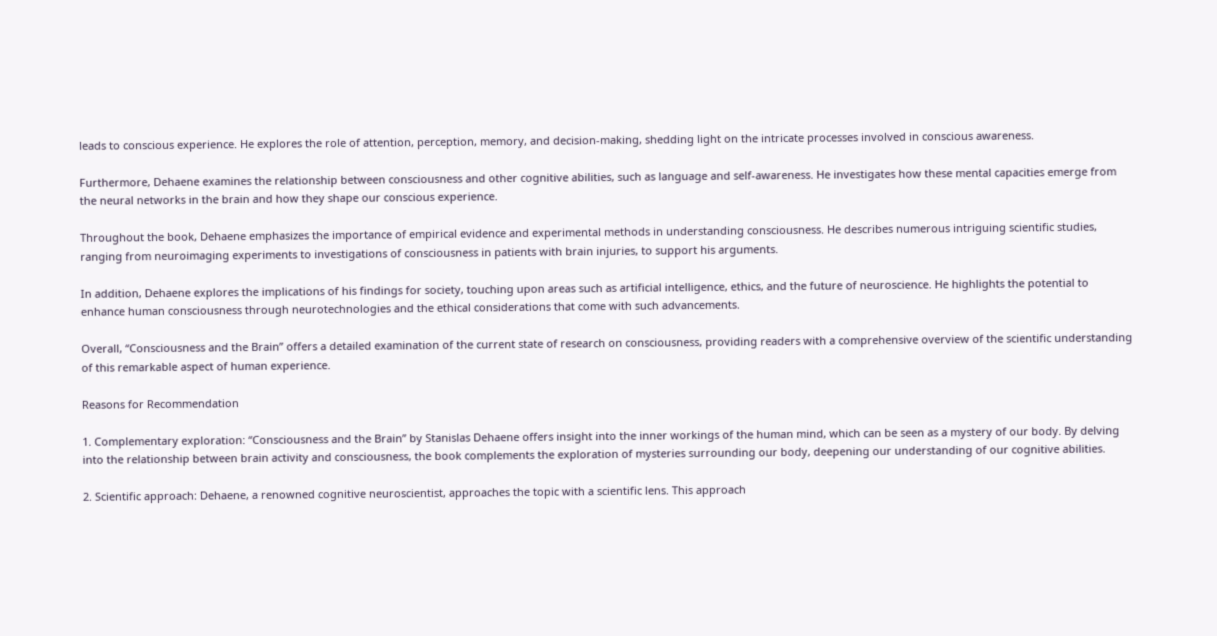leads to conscious experience. He explores the role of attention, perception, memory, and decision-making, shedding light on the intricate processes involved in conscious awareness.

Furthermore, Dehaene examines the relationship between consciousness and other cognitive abilities, such as language and self-awareness. He investigates how these mental capacities emerge from the neural networks in the brain and how they shape our conscious experience.

Throughout the book, Dehaene emphasizes the importance of empirical evidence and experimental methods in understanding consciousness. He describes numerous intriguing scientific studies, ranging from neuroimaging experiments to investigations of consciousness in patients with brain injuries, to support his arguments.

In addition, Dehaene explores the implications of his findings for society, touching upon areas such as artificial intelligence, ethics, and the future of neuroscience. He highlights the potential to enhance human consciousness through neurotechnologies and the ethical considerations that come with such advancements.

Overall, “Consciousness and the Brain” offers a detailed examination of the current state of research on consciousness, providing readers with a comprehensive overview of the scientific understanding of this remarkable aspect of human experience.

Reasons for Recommendation

1. Complementary exploration: “Consciousness and the Brain” by Stanislas Dehaene offers insight into the inner workings of the human mind, which can be seen as a mystery of our body. By delving into the relationship between brain activity and consciousness, the book complements the exploration of mysteries surrounding our body, deepening our understanding of our cognitive abilities.

2. Scientific approach: Dehaene, a renowned cognitive neuroscientist, approaches the topic with a scientific lens. This approach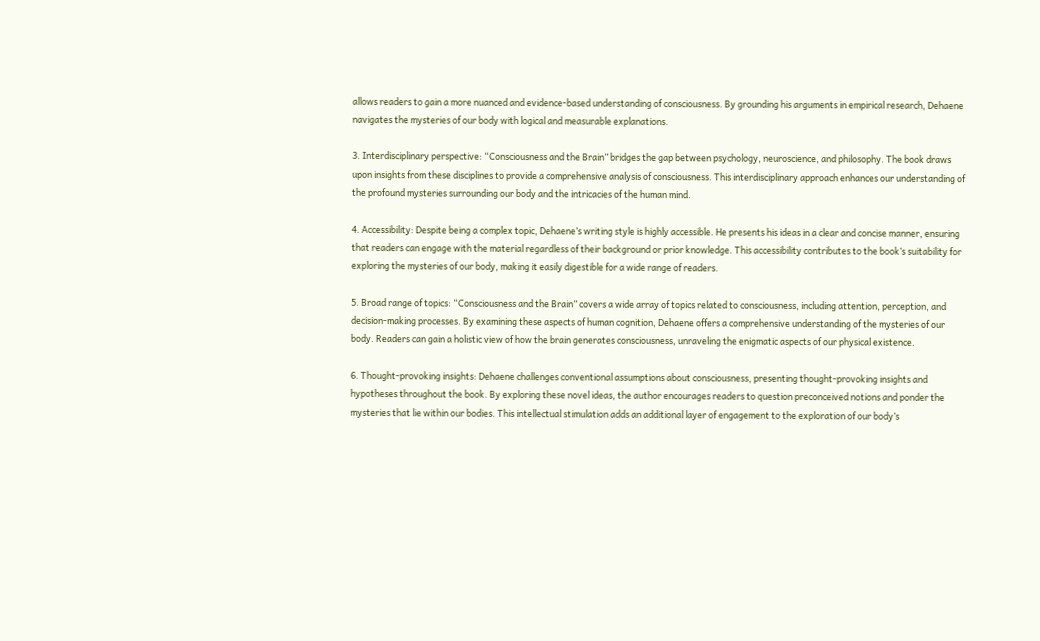allows readers to gain a more nuanced and evidence-based understanding of consciousness. By grounding his arguments in empirical research, Dehaene navigates the mysteries of our body with logical and measurable explanations.

3. Interdisciplinary perspective: “Consciousness and the Brain” bridges the gap between psychology, neuroscience, and philosophy. The book draws upon insights from these disciplines to provide a comprehensive analysis of consciousness. This interdisciplinary approach enhances our understanding of the profound mysteries surrounding our body and the intricacies of the human mind.

4. Accessibility: Despite being a complex topic, Dehaene’s writing style is highly accessible. He presents his ideas in a clear and concise manner, ensuring that readers can engage with the material regardless of their background or prior knowledge. This accessibility contributes to the book’s suitability for exploring the mysteries of our body, making it easily digestible for a wide range of readers.

5. Broad range of topics: “Consciousness and the Brain” covers a wide array of topics related to consciousness, including attention, perception, and decision-making processes. By examining these aspects of human cognition, Dehaene offers a comprehensive understanding of the mysteries of our body. Readers can gain a holistic view of how the brain generates consciousness, unraveling the enigmatic aspects of our physical existence.

6. Thought-provoking insights: Dehaene challenges conventional assumptions about consciousness, presenting thought-provoking insights and hypotheses throughout the book. By exploring these novel ideas, the author encourages readers to question preconceived notions and ponder the mysteries that lie within our bodies. This intellectual stimulation adds an additional layer of engagement to the exploration of our body’s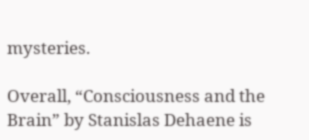mysteries.

Overall, “Consciousness and the Brain” by Stanislas Dehaene is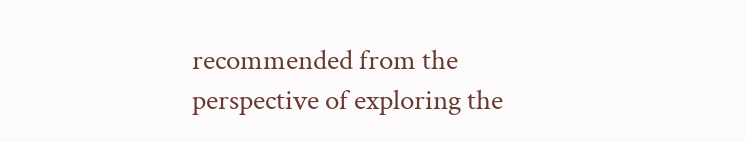recommended from the perspective of exploring the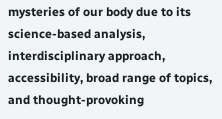mysteries of our body due to its science-based analysis, interdisciplinary approach, accessibility, broad range of topics, and thought-provoking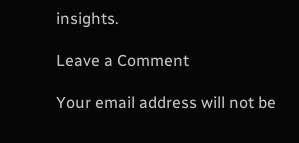insights.

Leave a Comment

Your email address will not be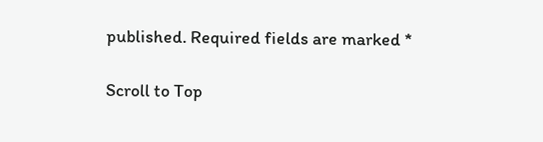published. Required fields are marked *

Scroll to Top